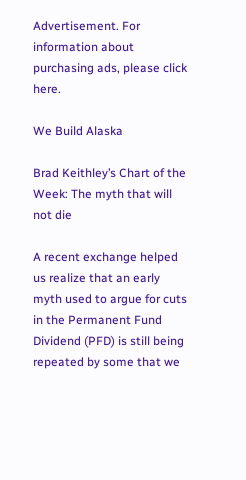Advertisement. For information about purchasing ads, please click here.

We Build Alaska

Brad Keithley’s Chart of the Week: The myth that will not die

A recent exchange helped us realize that an early myth used to argue for cuts in the Permanent Fund Dividend (PFD) is still being repeated by some that we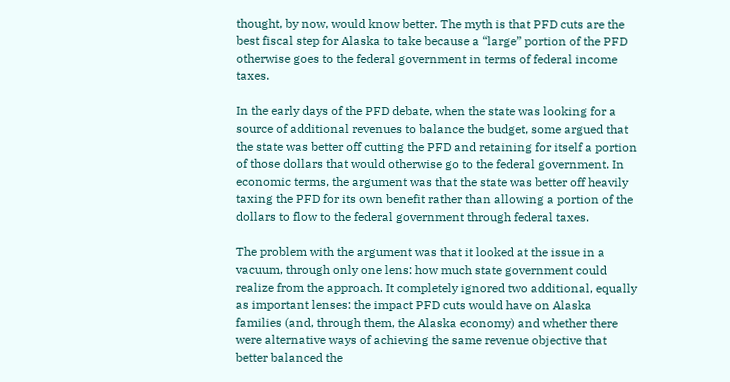thought, by now, would know better. The myth is that PFD cuts are the best fiscal step for Alaska to take because a “large” portion of the PFD otherwise goes to the federal government in terms of federal income taxes.

In the early days of the PFD debate, when the state was looking for a source of additional revenues to balance the budget, some argued that the state was better off cutting the PFD and retaining for itself a portion of those dollars that would otherwise go to the federal government. In economic terms, the argument was that the state was better off heavily taxing the PFD for its own benefit rather than allowing a portion of the dollars to flow to the federal government through federal taxes.

The problem with the argument was that it looked at the issue in a vacuum, through only one lens: how much state government could realize from the approach. It completely ignored two additional, equally as important lenses: the impact PFD cuts would have on Alaska families (and, through them, the Alaska economy) and whether there were alternative ways of achieving the same revenue objective that better balanced the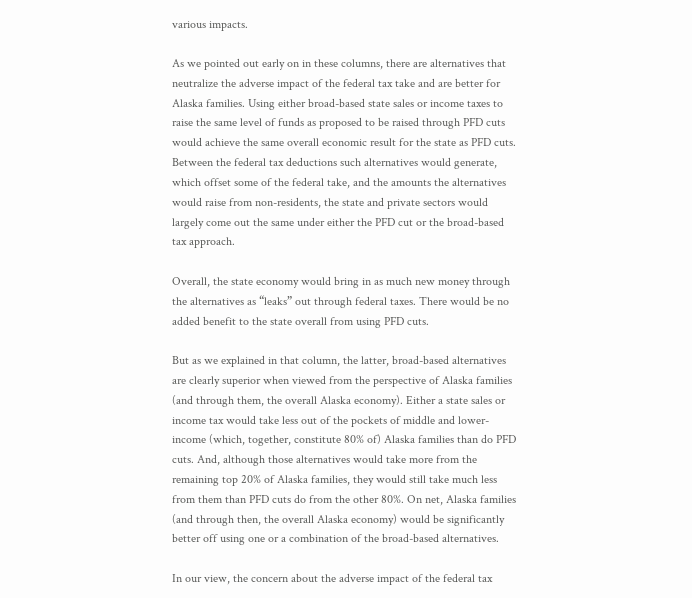various impacts.

As we pointed out early on in these columns, there are alternatives that neutralize the adverse impact of the federal tax take and are better for Alaska families. Using either broad-based state sales or income taxes to raise the same level of funds as proposed to be raised through PFD cuts would achieve the same overall economic result for the state as PFD cuts. Between the federal tax deductions such alternatives would generate, which offset some of the federal take, and the amounts the alternatives would raise from non-residents, the state and private sectors would largely come out the same under either the PFD cut or the broad-based tax approach.

Overall, the state economy would bring in as much new money through the alternatives as “leaks” out through federal taxes. There would be no added benefit to the state overall from using PFD cuts.

But as we explained in that column, the latter, broad-based alternatives are clearly superior when viewed from the perspective of Alaska families (and through them, the overall Alaska economy). Either a state sales or income tax would take less out of the pockets of middle and lower-income (which, together, constitute 80% of) Alaska families than do PFD cuts. And, although those alternatives would take more from the remaining top 20% of Alaska families, they would still take much less from them than PFD cuts do from the other 80%. On net, Alaska families (and through then, the overall Alaska economy) would be significantly better off using one or a combination of the broad-based alternatives.

In our view, the concern about the adverse impact of the federal tax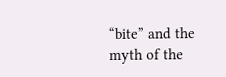“bite” and the myth of the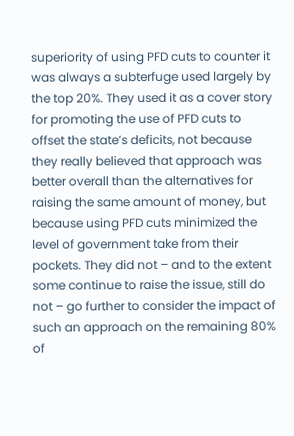superiority of using PFD cuts to counter it was always a subterfuge used largely by the top 20%. They used it as a cover story for promoting the use of PFD cuts to offset the state’s deficits, not because they really believed that approach was better overall than the alternatives for raising the same amount of money, but because using PFD cuts minimized the level of government take from their pockets. They did not – and to the extent some continue to raise the issue, still do not – go further to consider the impact of such an approach on the remaining 80% of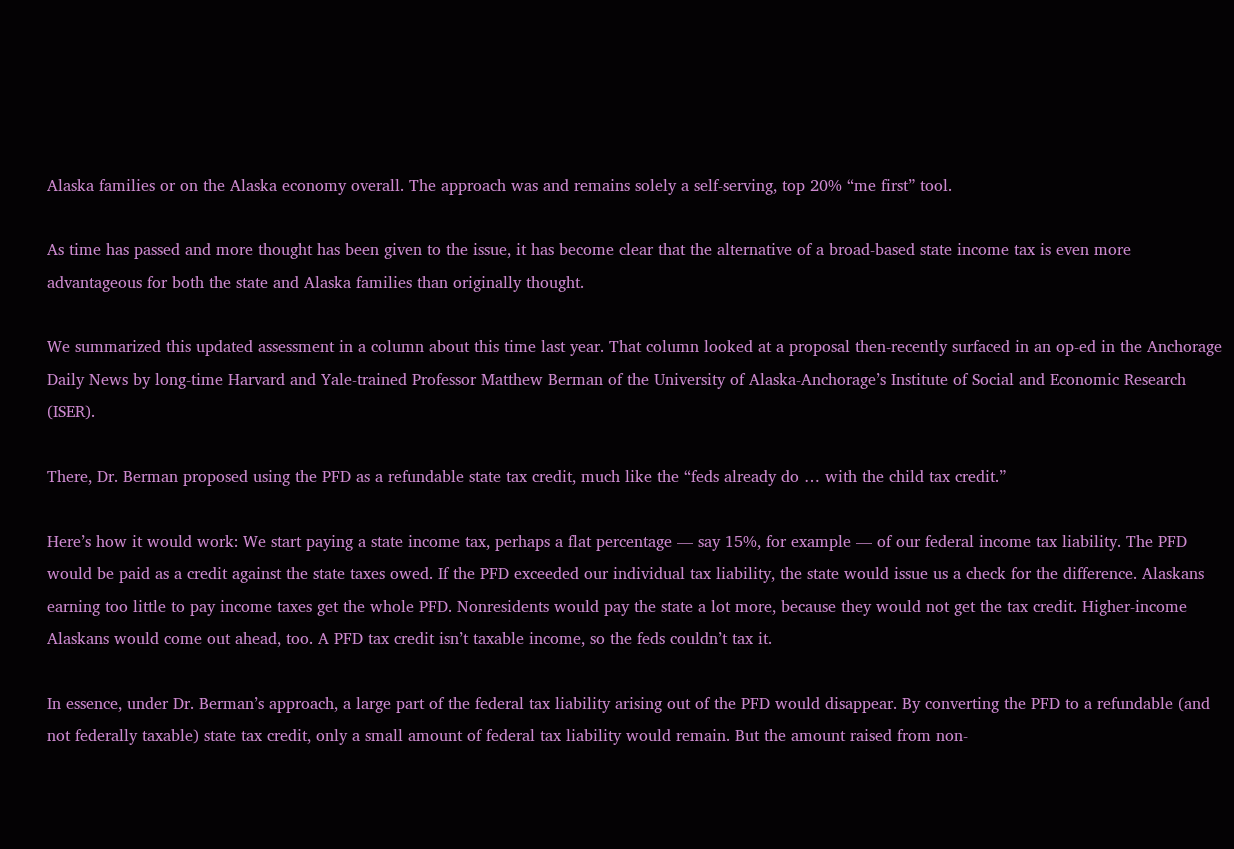Alaska families or on the Alaska economy overall. The approach was and remains solely a self-serving, top 20% “me first” tool.

As time has passed and more thought has been given to the issue, it has become clear that the alternative of a broad-based state income tax is even more advantageous for both the state and Alaska families than originally thought.

We summarized this updated assessment in a column about this time last year. That column looked at a proposal then-recently surfaced in an op-ed in the Anchorage Daily News by long-time Harvard and Yale-trained Professor Matthew Berman of the University of Alaska-Anchorage’s Institute of Social and Economic Research (ISER).

There, Dr. Berman proposed using the PFD as a refundable state tax credit, much like the “feds already do … with the child tax credit.”

Here’s how it would work: We start paying a state income tax, perhaps a flat percentage — say 15%, for example — of our federal income tax liability. The PFD would be paid as a credit against the state taxes owed. If the PFD exceeded our individual tax liability, the state would issue us a check for the difference. Alaskans earning too little to pay income taxes get the whole PFD. Nonresidents would pay the state a lot more, because they would not get the tax credit. Higher-income Alaskans would come out ahead, too. A PFD tax credit isn’t taxable income, so the feds couldn’t tax it.

In essence, under Dr. Berman’s approach, a large part of the federal tax liability arising out of the PFD would disappear. By converting the PFD to a refundable (and not federally taxable) state tax credit, only a small amount of federal tax liability would remain. But the amount raised from non-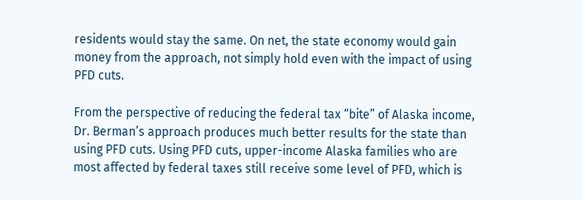residents would stay the same. On net, the state economy would gain money from the approach, not simply hold even with the impact of using PFD cuts.

From the perspective of reducing the federal tax “bite” of Alaska income, Dr. Berman’s approach produces much better results for the state than using PFD cuts. Using PFD cuts, upper-income Alaska families who are most affected by federal taxes still receive some level of PFD, which is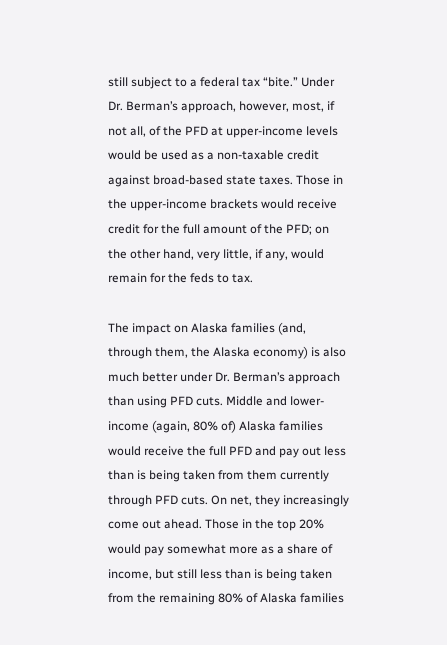still subject to a federal tax “bite.” Under Dr. Berman’s approach, however, most, if not all, of the PFD at upper-income levels would be used as a non-taxable credit against broad-based state taxes. Those in the upper-income brackets would receive credit for the full amount of the PFD; on the other hand, very little, if any, would remain for the feds to tax.

The impact on Alaska families (and, through them, the Alaska economy) is also much better under Dr. Berman’s approach than using PFD cuts. Middle and lower-income (again, 80% of) Alaska families would receive the full PFD and pay out less than is being taken from them currently through PFD cuts. On net, they increasingly come out ahead. Those in the top 20% would pay somewhat more as a share of income, but still less than is being taken from the remaining 80% of Alaska families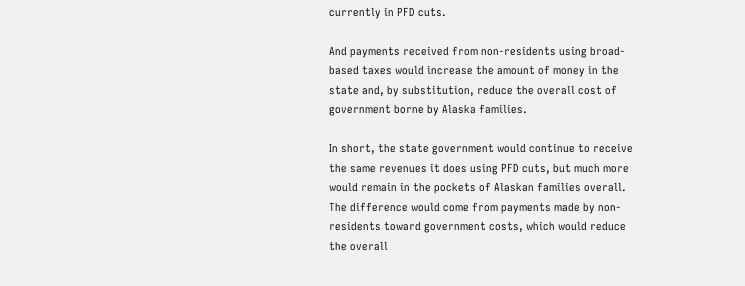currently in PFD cuts.

And payments received from non-residents using broad-based taxes would increase the amount of money in the state and, by substitution, reduce the overall cost of government borne by Alaska families.

In short, the state government would continue to receive the same revenues it does using PFD cuts, but much more would remain in the pockets of Alaskan families overall. The difference would come from payments made by non-residents toward government costs, which would reduce the overall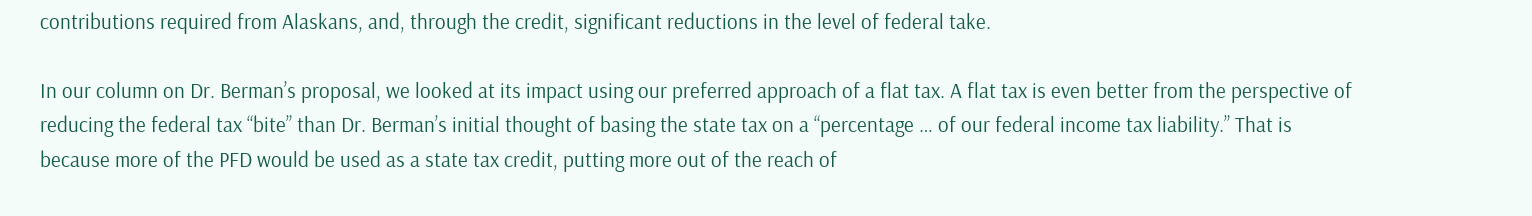contributions required from Alaskans, and, through the credit, significant reductions in the level of federal take.

In our column on Dr. Berman’s proposal, we looked at its impact using our preferred approach of a flat tax. A flat tax is even better from the perspective of reducing the federal tax “bite” than Dr. Berman’s initial thought of basing the state tax on a “percentage … of our federal income tax liability.” That is because more of the PFD would be used as a state tax credit, putting more out of the reach of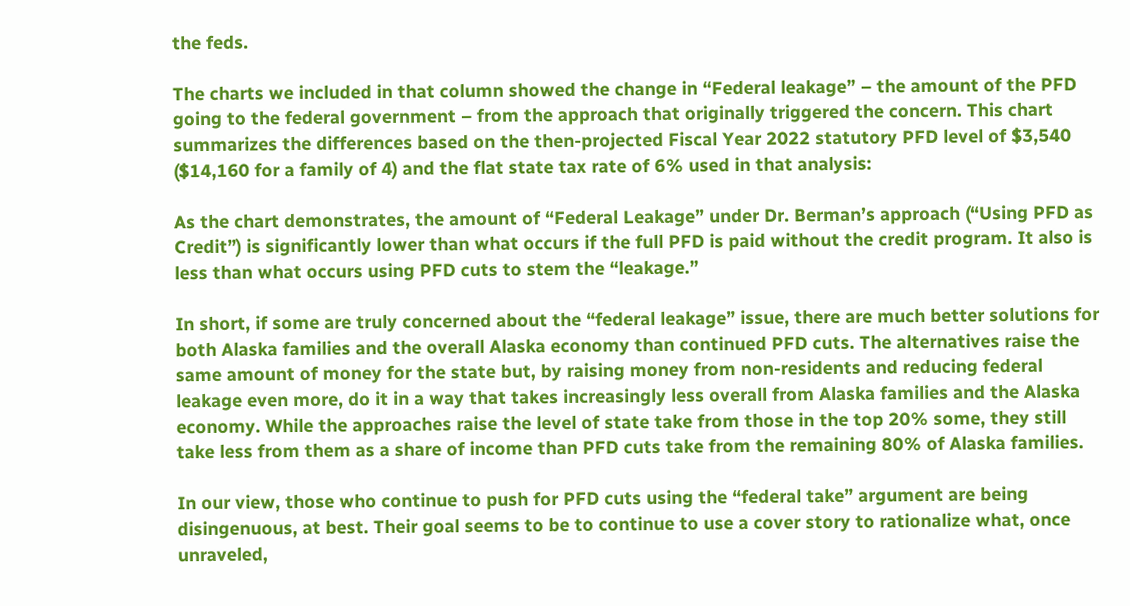the feds.

The charts we included in that column showed the change in “Federal leakage” – the amount of the PFD going to the federal government – from the approach that originally triggered the concern. This chart summarizes the differences based on the then-projected Fiscal Year 2022 statutory PFD level of $3,540 ($14,160 for a family of 4) and the flat state tax rate of 6% used in that analysis:

As the chart demonstrates, the amount of “Federal Leakage” under Dr. Berman’s approach (“Using PFD as Credit”) is significantly lower than what occurs if the full PFD is paid without the credit program. It also is less than what occurs using PFD cuts to stem the “leakage.”

In short, if some are truly concerned about the “federal leakage” issue, there are much better solutions for both Alaska families and the overall Alaska economy than continued PFD cuts. The alternatives raise the same amount of money for the state but, by raising money from non-residents and reducing federal leakage even more, do it in a way that takes increasingly less overall from Alaska families and the Alaska economy. While the approaches raise the level of state take from those in the top 20% some, they still take less from them as a share of income than PFD cuts take from the remaining 80% of Alaska families.

In our view, those who continue to push for PFD cuts using the “federal take” argument are being disingenuous, at best. Their goal seems to be to continue to use a cover story to rationalize what, once unraveled,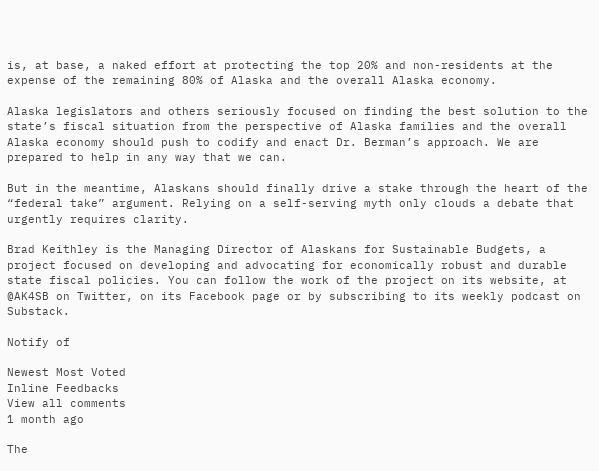is, at base, a naked effort at protecting the top 20% and non-residents at the expense of the remaining 80% of Alaska and the overall Alaska economy.

Alaska legislators and others seriously focused on finding the best solution to the state’s fiscal situation from the perspective of Alaska families and the overall Alaska economy should push to codify and enact Dr. Berman’s approach. We are prepared to help in any way that we can.

But in the meantime, Alaskans should finally drive a stake through the heart of the “federal take” argument. Relying on a self-serving myth only clouds a debate that urgently requires clarity.

Brad Keithley is the Managing Director of Alaskans for Sustainable Budgets, a project focused on developing and advocating for economically robust and durable state fiscal policies. You can follow the work of the project on its website, at @AK4SB on Twitter, on its Facebook page or by subscribing to its weekly podcast on Substack.

Notify of

Newest Most Voted
Inline Feedbacks
View all comments
1 month ago

The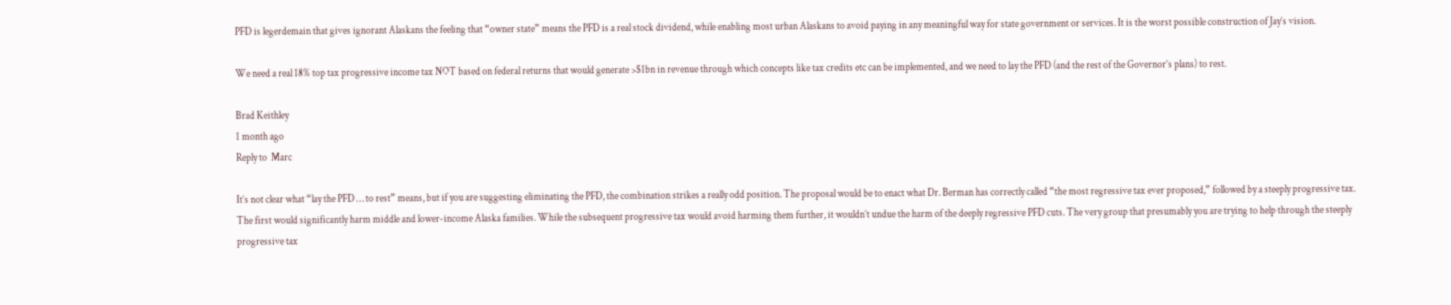PFD is legerdemain that gives ignorant Alaskans the feeling that “owner state” means the PFD is a real stock dividend, while enabling most urban Alaskans to avoid paying in any meaningful way for state government or services. It is the worst possible construction of Jay’s vision.

We need a real 18% top tax progressive income tax NOT based on federal returns that would generate >$1bn in revenue through which concepts like tax credits etc can be implemented, and we need to lay the PFD (and the rest of the Governor’s plans) to rest.

Brad Keithley
1 month ago
Reply to  Marc

It’s not clear what “lay the PFD … to rest” means, but if you are suggesting eliminating the PFD, the combination strikes a really odd position. The proposal would be to enact what Dr. Berman has correctly called “the most regressive tax ever proposed,” followed by a steeply progressive tax. The first would significantly harm middle and lower-income Alaska families. While the subsequent progressive tax would avoid harming them further, it wouldn’t undue the harm of the deeply regressive PFD cuts. The very group that presumably you are trying to help through the steeply progressive tax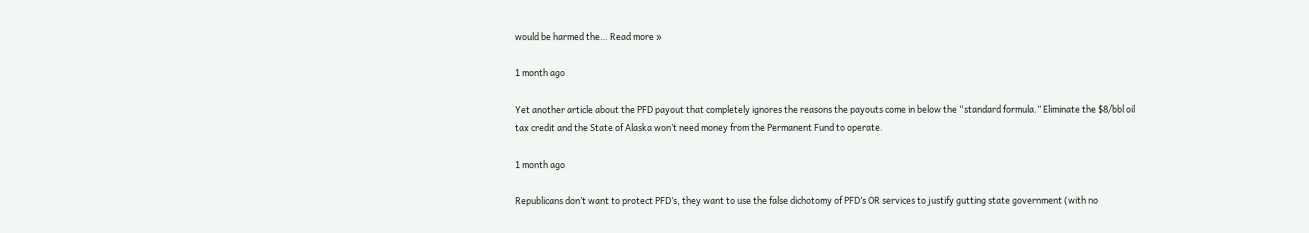would be harmed the… Read more »

1 month ago

Yet another article about the PFD payout that completely ignores the reasons the payouts come in below the “standard formula.” Eliminate the $8/bbl oil tax credit and the State of Alaska won’t need money from the Permanent Fund to operate.

1 month ago

Republicans don’t want to protect PFD’s, they want to use the false dichotomy of PFD’s OR services to justify gutting state government (with no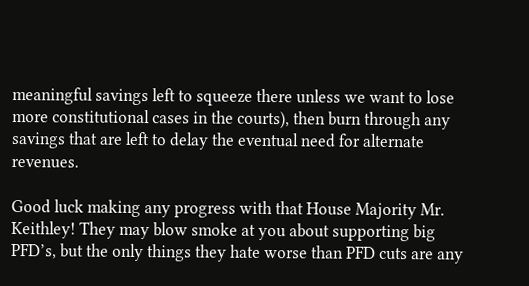meaningful savings left to squeeze there unless we want to lose more constitutional cases in the courts), then burn through any savings that are left to delay the eventual need for alternate revenues.

Good luck making any progress with that House Majority Mr. Keithley! They may blow smoke at you about supporting big PFD’s, but the only things they hate worse than PFD cuts are any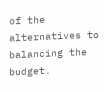of the alternatives to balancing the budget.